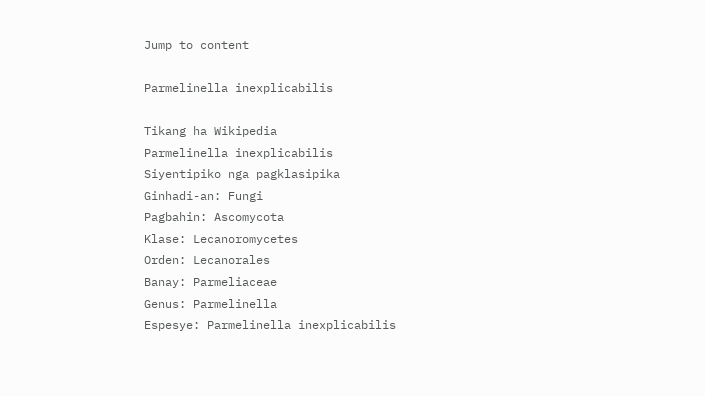Jump to content

Parmelinella inexplicabilis

Tikang ha Wikipedia
Parmelinella inexplicabilis
Siyentipiko nga pagklasipika
Ginhadi-an: Fungi
Pagbahin: Ascomycota
Klase: Lecanoromycetes
Orden: Lecanorales
Banay: Parmeliaceae
Genus: Parmelinella
Espesye: Parmelinella inexplicabilis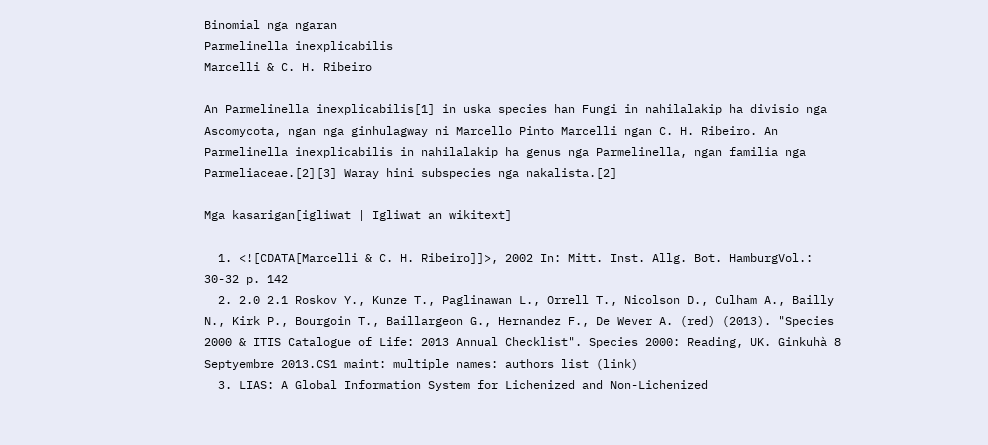Binomial nga ngaran
Parmelinella inexplicabilis
Marcelli & C. H. Ribeiro

An Parmelinella inexplicabilis[1] in uska species han Fungi in nahilalakip ha divisio nga Ascomycota, ngan nga ginhulagway ni Marcello Pinto Marcelli ngan C. H. Ribeiro. An Parmelinella inexplicabilis in nahilalakip ha genus nga Parmelinella, ngan familia nga Parmeliaceae.[2][3] Waray hini subspecies nga nakalista.[2]

Mga kasarigan[igliwat | Igliwat an wikitext]

  1. <![CDATA[Marcelli & C. H. Ribeiro]]>, 2002 In: Mitt. Inst. Allg. Bot. HamburgVol.: 30-32 p. 142
  2. 2.0 2.1 Roskov Y., Kunze T., Paglinawan L., Orrell T., Nicolson D., Culham A., Bailly N., Kirk P., Bourgoin T., Baillargeon G., Hernandez F., De Wever A. (red) (2013). "Species 2000 & ITIS Catalogue of Life: 2013 Annual Checklist". Species 2000: Reading, UK. Ginkuhà 8 Septyembre 2013.CS1 maint: multiple names: authors list (link)
  3. LIAS: A Global Information System for Lichenized and Non-Lichenized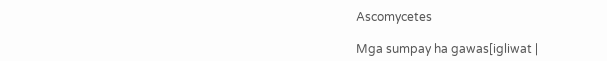Ascomycetes

Mga sumpay ha gawas[igliwat |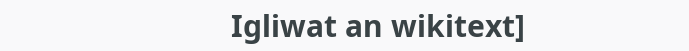Igliwat an wikitext]